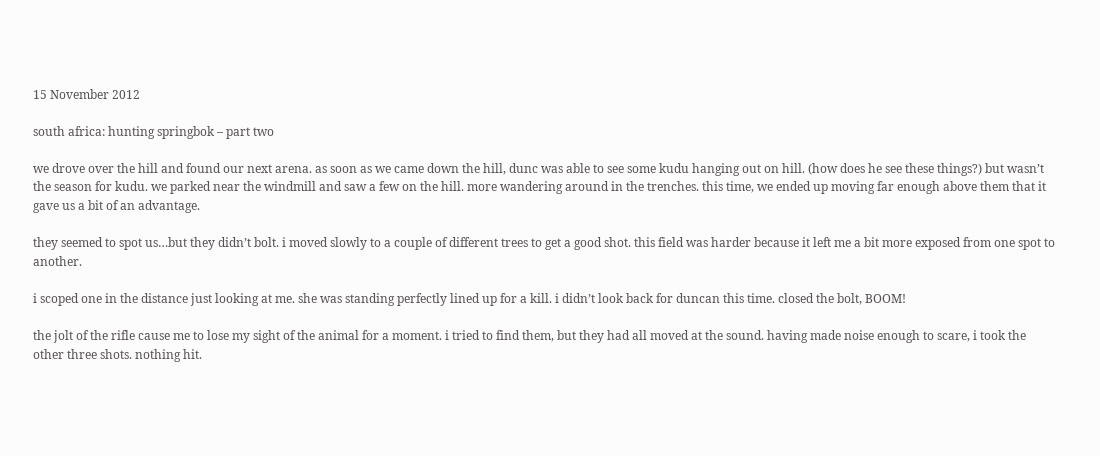15 November 2012

south africa: hunting springbok – part two

we drove over the hill and found our next arena. as soon as we came down the hill, dunc was able to see some kudu hanging out on hill. (how does he see these things?) but wasn’t the season for kudu. we parked near the windmill and saw a few on the hill. more wandering around in the trenches. this time, we ended up moving far enough above them that it gave us a bit of an advantage.

they seemed to spot us…but they didn’t bolt. i moved slowly to a couple of different trees to get a good shot. this field was harder because it left me a bit more exposed from one spot to another.

i scoped one in the distance just looking at me. she was standing perfectly lined up for a kill. i didn’t look back for duncan this time. closed the bolt, BOOM!

the jolt of the rifle cause me to lose my sight of the animal for a moment. i tried to find them, but they had all moved at the sound. having made noise enough to scare, i took the other three shots. nothing hit.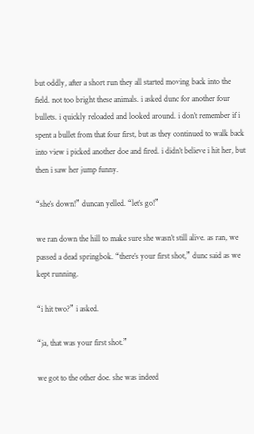but oddly, after a short run they all started moving back into the field. not too bright these animals. i asked dunc for another four bullets. i quickly reloaded and looked around. i don’t remember if i spent a bullet from that four first, but as they continued to walk back into view i picked another doe and fired. i didn’t believe i hit her, but then i saw her jump funny.

“she’s down!” duncan yelled. “let’s go!”

we ran down the hill to make sure she wasn’t still alive. as ran, we passed a dead springbok. “there’s your first shot,” dunc said as we kept running.

“i hit two?” i asked.

“ja, that was your first shot.”

we got to the other doe. she was indeed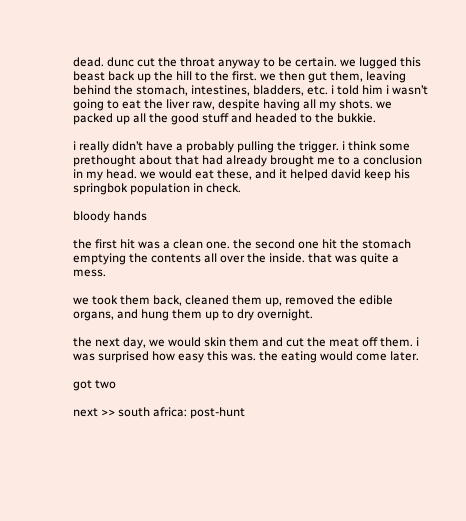dead. dunc cut the throat anyway to be certain. we lugged this beast back up the hill to the first. we then gut them, leaving behind the stomach, intestines, bladders, etc. i told him i wasn’t going to eat the liver raw, despite having all my shots. we packed up all the good stuff and headed to the bukkie.

i really didn’t have a probably pulling the trigger. i think some prethought about that had already brought me to a conclusion in my head. we would eat these, and it helped david keep his springbok population in check.

bloody hands

the first hit was a clean one. the second one hit the stomach emptying the contents all over the inside. that was quite a mess.

we took them back, cleaned them up, removed the edible organs, and hung them up to dry overnight.

the next day, we would skin them and cut the meat off them. i was surprised how easy this was. the eating would come later.

got two

next >> south africa: post-hunt